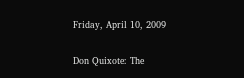Friday, April 10, 2009

Don Quixote: The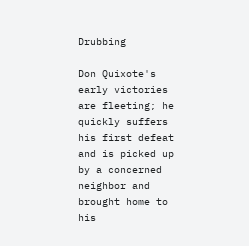Drubbing

Don Quixote's early victories are fleeting; he quickly suffers his first defeat and is picked up by a concerned neighbor and brought home to his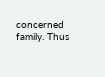concerned family. Thus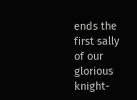ends the first sally of our glorious knight-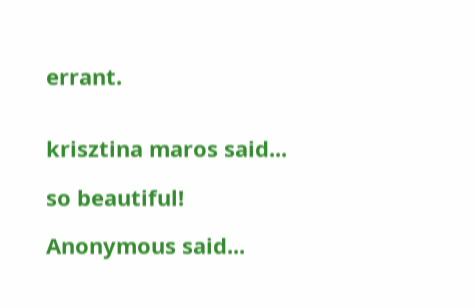errant.


krisztina maros said...

so beautiful!

Anonymous said...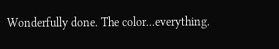Wonderfully done. The color...everything.